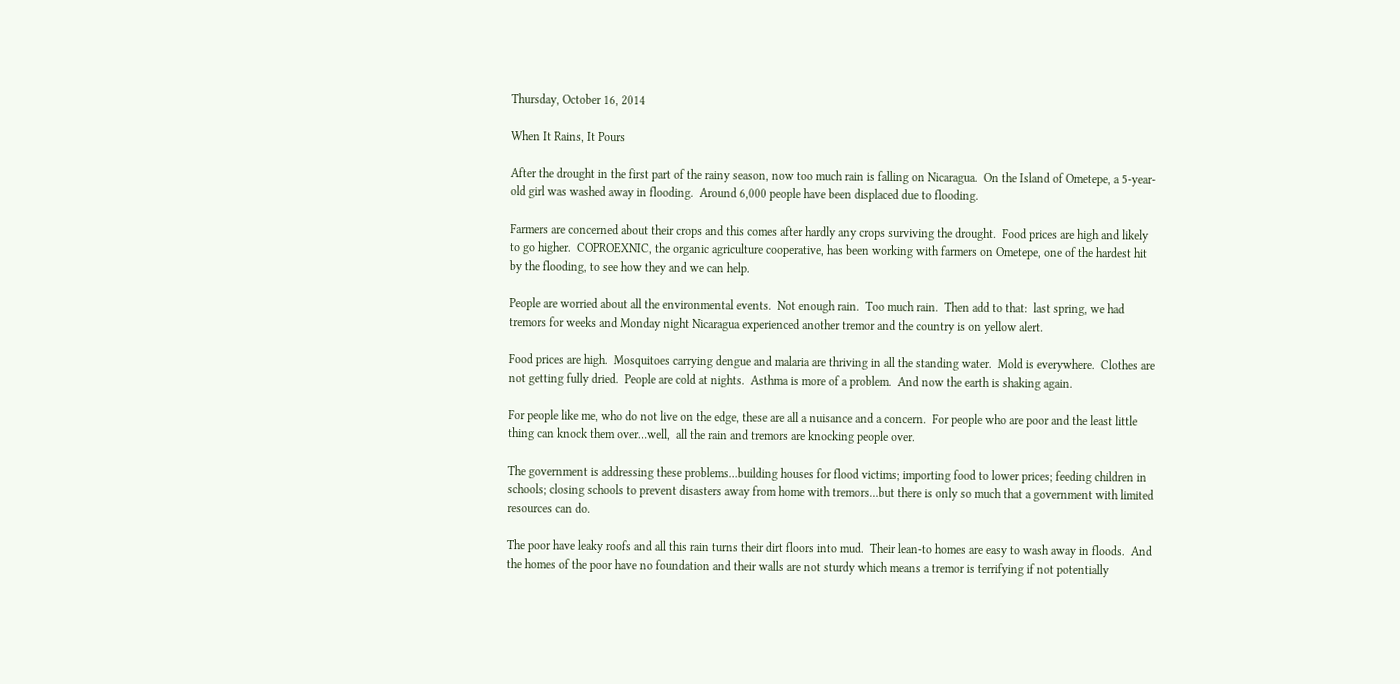Thursday, October 16, 2014

When It Rains, It Pours

After the drought in the first part of the rainy season, now too much rain is falling on Nicaragua.  On the Island of Ometepe, a 5-year-old girl was washed away in flooding.  Around 6,000 people have been displaced due to flooding.

Farmers are concerned about their crops and this comes after hardly any crops surviving the drought.  Food prices are high and likely to go higher.  COPROEXNIC, the organic agriculture cooperative, has been working with farmers on Ometepe, one of the hardest hit by the flooding, to see how they and we can help.

People are worried about all the environmental events.  Not enough rain.  Too much rain.  Then add to that:  last spring, we had tremors for weeks and Monday night Nicaragua experienced another tremor and the country is on yellow alert.

Food prices are high.  Mosquitoes carrying dengue and malaria are thriving in all the standing water.  Mold is everywhere.  Clothes are not getting fully dried.  People are cold at nights.  Asthma is more of a problem.  And now the earth is shaking again.

For people like me, who do not live on the edge, these are all a nuisance and a concern.  For people who are poor and the least little thing can knock them over…well,  all the rain and tremors are knocking people over.

The government is addressing these problems…building houses for flood victims; importing food to lower prices; feeding children in schools; closing schools to prevent disasters away from home with tremors…but there is only so much that a government with limited resources can do.

The poor have leaky roofs and all this rain turns their dirt floors into mud.  Their lean-to homes are easy to wash away in floods.  And the homes of the poor have no foundation and their walls are not sturdy which means a tremor is terrifying if not potentially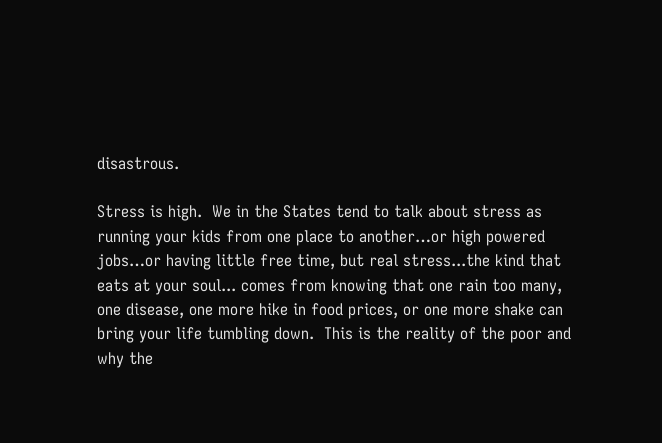disastrous.

Stress is high.  We in the States tend to talk about stress as running your kids from one place to another…or high powered jobs…or having little free time, but real stress...the kind that eats at your soul... comes from knowing that one rain too many, one disease, one more hike in food prices, or one more shake can bring your life tumbling down.  This is the reality of the poor and why the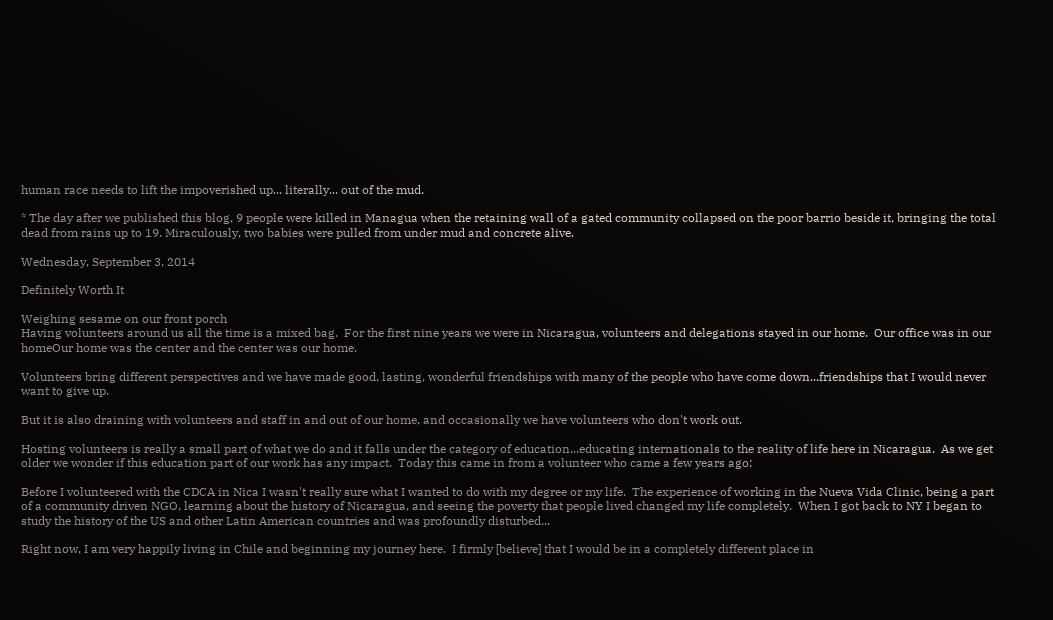human race needs to lift the impoverished up... literally... out of the mud.

* The day after we published this blog, 9 people were killed in Managua when the retaining wall of a gated community collapsed on the poor barrio beside it, bringing the total dead from rains up to 19. Miraculously, two babies were pulled from under mud and concrete alive.

Wednesday, September 3, 2014

Definitely Worth It

Weighing sesame on our front porch
Having volunteers around us all the time is a mixed bag.  For the first nine years we were in Nicaragua, volunteers and delegations stayed in our home.  Our office was in our homeOur home was the center and the center was our home.

Volunteers bring different perspectives and we have made good, lasting, wonderful friendships with many of the people who have come down...friendships that I would never want to give up.

But it is also draining with volunteers and staff in and out of our home, and occasionally we have volunteers who don't work out.

Hosting volunteers is really a small part of what we do and it falls under the category of education...educating internationals to the reality of life here in Nicaragua.  As we get older we wonder if this education part of our work has any impact.  Today this came in from a volunteer who came a few years ago:

Before I volunteered with the CDCA in Nica I wasn't really sure what I wanted to do with my degree or my life.  The experience of working in the Nueva Vida Clinic, being a part of a community driven NGO, learning about the history of Nicaragua, and seeing the poverty that people lived changed my life completely.  When I got back to NY I began to study the history of the US and other Latin American countries and was profoundly disturbed...

Right now, I am very happily living in Chile and beginning my journey here.  I firmly [believe] that I would be in a completely different place in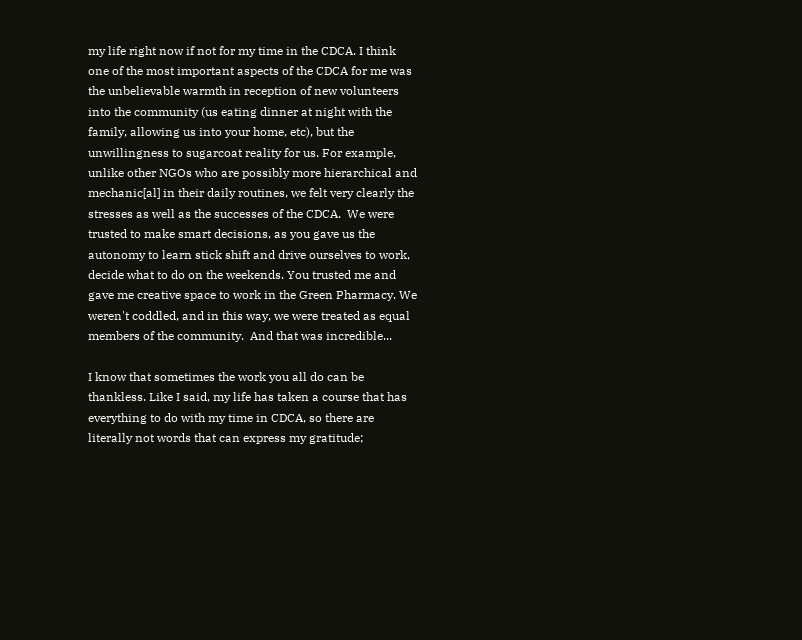my life right now if not for my time in the CDCA. I think one of the most important aspects of the CDCA for me was the unbelievable warmth in reception of new volunteers into the community (us eating dinner at night with the family, allowing us into your home, etc), but the unwillingness to sugarcoat reality for us. For example, unlike other NGOs who are possibly more hierarchical and mechanic[al] in their daily routines, we felt very clearly the stresses as well as the successes of the CDCA.  We were trusted to make smart decisions, as you gave us the autonomy to learn stick shift and drive ourselves to work, decide what to do on the weekends. You trusted me and gave me creative space to work in the Green Pharmacy. We weren't coddled, and in this way, we were treated as equal members of the community.  And that was incredible...

I know that sometimes the work you all do can be thankless. Like I said, my life has taken a course that has everything to do with my time in CDCA, so there are literally not words that can express my gratitude;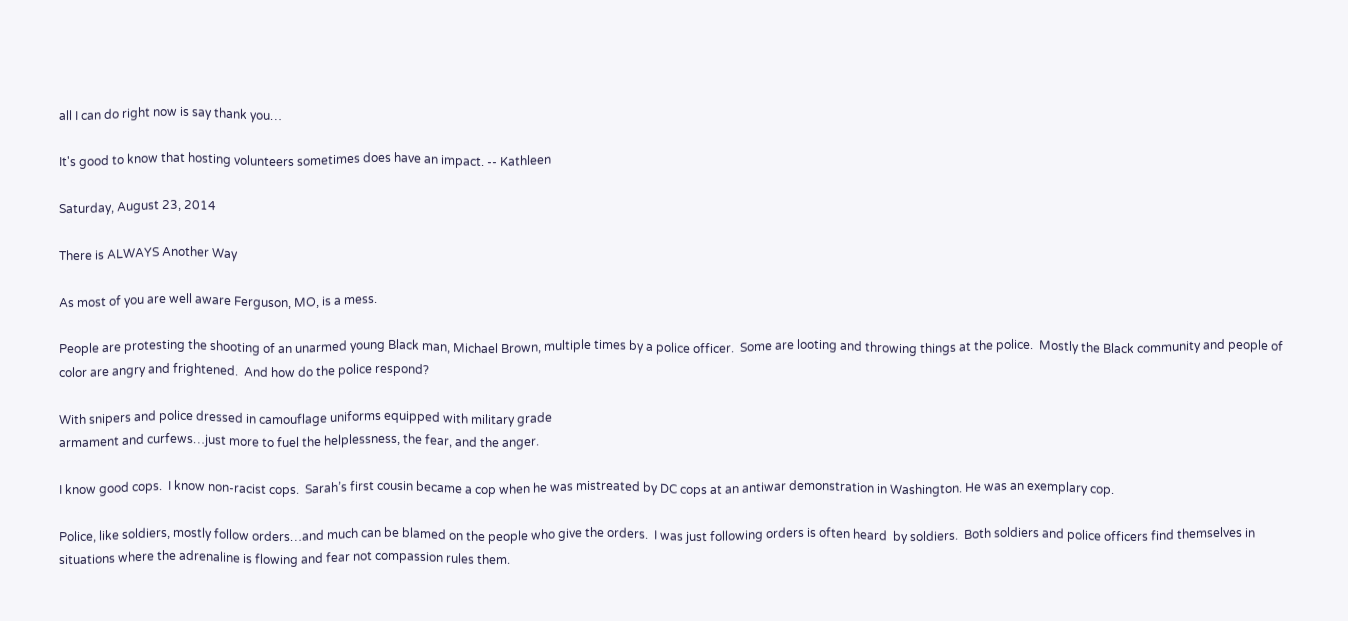all I can do right now is say thank you…

It's good to know that hosting volunteers sometimes does have an impact. -- Kathleen

Saturday, August 23, 2014

There is ALWAYS Another Way

As most of you are well aware Ferguson, MO, is a mess.

People are protesting the shooting of an unarmed young Black man, Michael Brown, multiple times by a police officer.  Some are looting and throwing things at the police.  Mostly the Black community and people of color are angry and frightened.  And how do the police respond?

With snipers and police dressed in camouflage uniforms equipped with military grade
armament and curfews…just more to fuel the helplessness, the fear, and the anger.

I know good cops.  I know non-racist cops.  Sarah’s first cousin became a cop when he was mistreated by DC cops at an antiwar demonstration in Washington. He was an exemplary cop.

Police, like soldiers, mostly follow orders…and much can be blamed on the people who give the orders.  I was just following orders is often heard  by soldiers.  Both soldiers and police officers find themselves in situations where the adrenaline is flowing and fear not compassion rules them.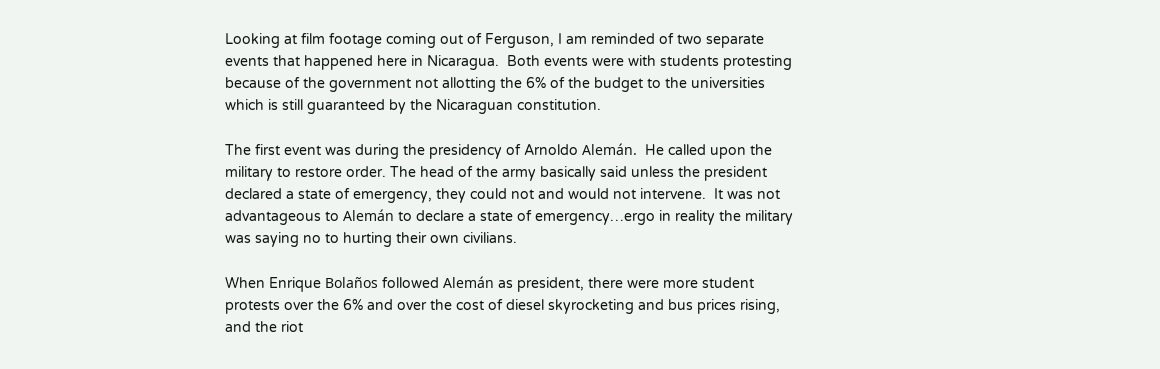Looking at film footage coming out of Ferguson, I am reminded of two separate events that happened here in Nicaragua.  Both events were with students protesting because of the government not allotting the 6% of the budget to the universities which is still guaranteed by the Nicaraguan constitution.

The first event was during the presidency of Arnoldo Alemán.  He called upon the military to restore order. The head of the army basically said unless the president declared a state of emergency, they could not and would not intervene.  It was not advantageous to Alemán to declare a state of emergency…ergo in reality the military was saying no to hurting their own civilians.

When Enrique Bolaños followed Alemán as president, there were more student protests over the 6% and over the cost of diesel skyrocketing and bus prices rising, and the riot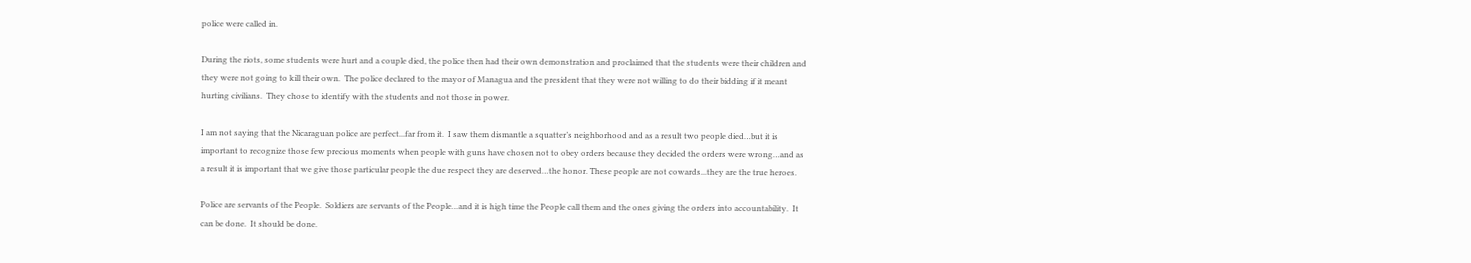police were called in.

During the riots, some students were hurt and a couple died, the police then had their own demonstration and proclaimed that the students were their children and they were not going to kill their own.  The police declared to the mayor of Managua and the president that they were not willing to do their bidding if it meant hurting civilians.  They chose to identify with the students and not those in power.

I am not saying that the Nicaraguan police are perfect...far from it.  I saw them dismantle a squatter’s neighborhood and as a result two people died…but it is important to recognize those few precious moments when people with guns have chosen not to obey orders because they decided the orders were wrong…and as a result it is important that we give those particular people the due respect they are deserved…the honor. These people are not cowards...they are the true heroes.

Police are servants of the People.  Soldiers are servants of the People…and it is high time the People call them and the ones giving the orders into accountability.  It can be done.  It should be done.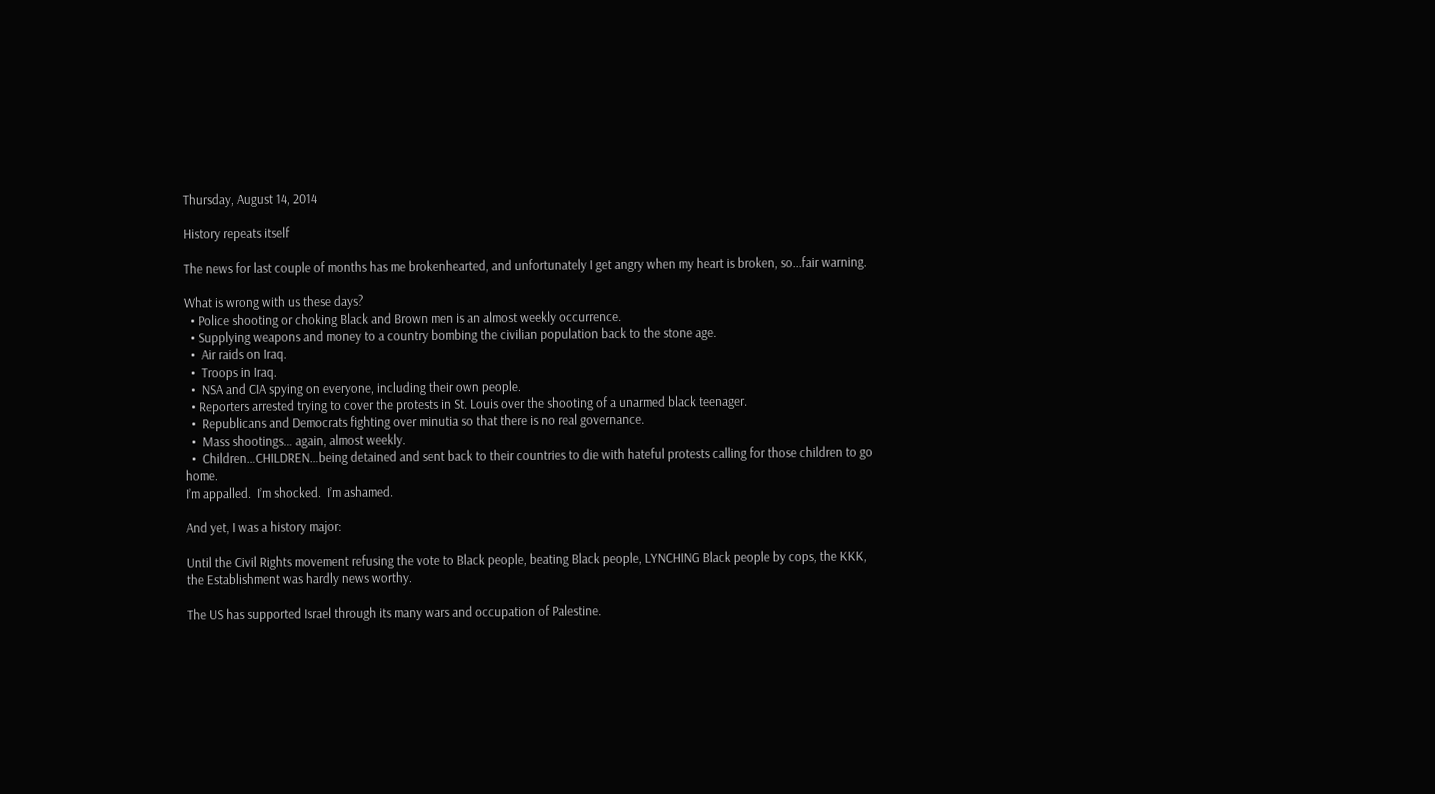Thursday, August 14, 2014

History repeats itself

The news for last couple of months has me brokenhearted, and unfortunately I get angry when my heart is broken, so...fair warning.

What is wrong with us these days?
  • Police shooting or choking Black and Brown men is an almost weekly occurrence.
  • Supplying weapons and money to a country bombing the civilian population back to the stone age.
  •  Air raids on Iraq.
  •  Troops in Iraq.
  •  NSA and CIA spying on everyone, including their own people.
  • Reporters arrested trying to cover the protests in St. Louis over the shooting of a unarmed black teenager.
  •  Republicans and Democrats fighting over minutia so that there is no real governance.
  •  Mass shootings… again, almost weekly.
  •  Children…CHILDREN…being detained and sent back to their countries to die with hateful protests calling for those children to go home.
I’m appalled.  I’m shocked.  I’m ashamed.

And yet, I was a history major:

Until the Civil Rights movement refusing the vote to Black people, beating Black people, LYNCHING Black people by cops, the KKK, the Establishment was hardly news worthy.

The US has supported Israel through its many wars and occupation of Palestine.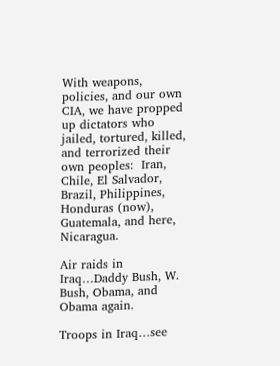With weapons, policies, and our own CIA, we have propped up dictators who jailed, tortured, killed, and terrorized their own peoples:  Iran, Chile, El Salvador, Brazil, Philippines, Honduras (now), Guatemala, and here, Nicaragua.

Air raids in Iraq…Daddy Bush, W. Bush, Obama, and Obama again.

Troops in Iraq…see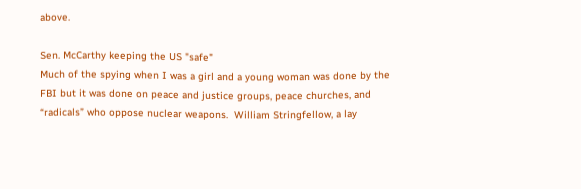above.

Sen. McCarthy keeping the US "safe"
Much of the spying when I was a girl and a young woman was done by the FBI but it was done on peace and justice groups, peace churches, and “radicals” who oppose nuclear weapons.  William Stringfellow, a lay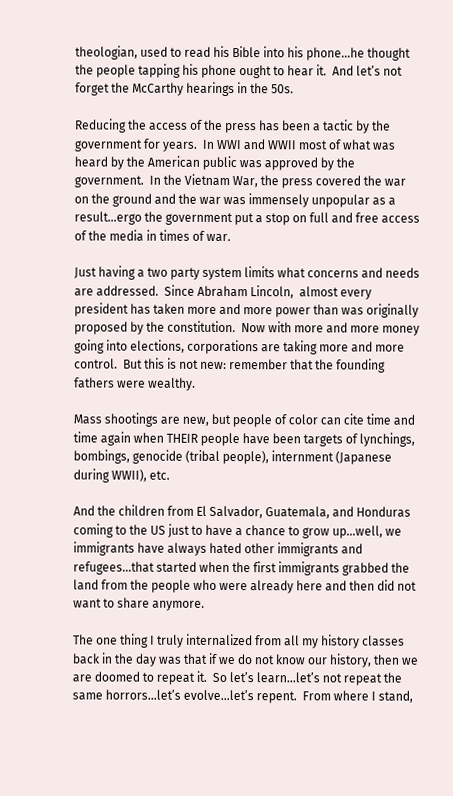theologian, used to read his Bible into his phone…he thought the people tapping his phone ought to hear it.  And let’s not forget the McCarthy hearings in the 50s.

Reducing the access of the press has been a tactic by the government for years.  In WWI and WWII most of what was heard by the American public was approved by the government.  In the Vietnam War, the press covered the war on the ground and the war was immensely unpopular as a result…ergo the government put a stop on full and free access of the media in times of war.

Just having a two party system limits what concerns and needs are addressed.  Since Abraham Lincoln,  almost every president has taken more and more power than was originally proposed by the constitution.  Now with more and more money going into elections, corporations are taking more and more control.  But this is not new: remember that the founding fathers were wealthy.

Mass shootings are new, but people of color can cite time and time again when THEIR people have been targets of lynchings, bombings, genocide (tribal people), internment (Japanese during WWII), etc.

And the children from El Salvador, Guatemala, and Honduras coming to the US just to have a chance to grow up…well, we immigrants have always hated other immigrants and refugees…that started when the first immigrants grabbed the land from the people who were already here and then did not want to share anymore.

The one thing I truly internalized from all my history classes back in the day was that if we do not know our history, then we are doomed to repeat it.  So let’s learn…let’s not repeat the same horrors…let’s evolve…let’s repent.  From where I stand,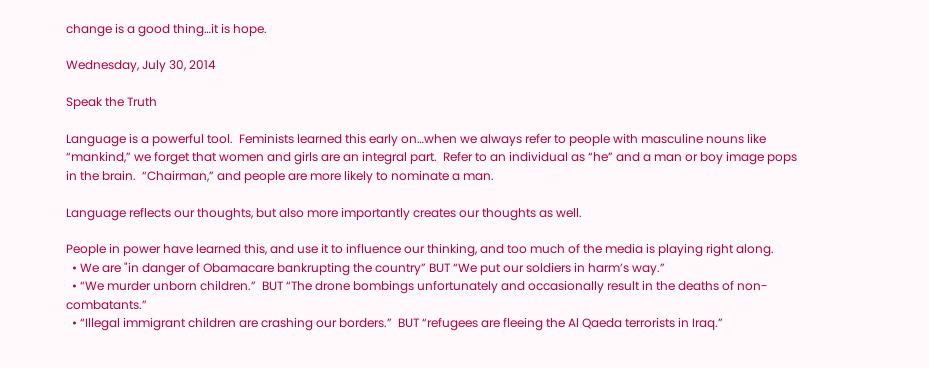change is a good thing…it is hope.

Wednesday, July 30, 2014

Speak the Truth

Language is a powerful tool.  Feminists learned this early on…when we always refer to people with masculine nouns like “mankind,” we forget that women and girls are an integral part.  Refer to an individual as “he” and a man or boy image pops in the brain.  “Chairman,” and people are more likely to nominate a man.

Language reflects our thoughts, but also more importantly creates our thoughts as well.

People in power have learned this, and use it to influence our thinking, and too much of the media is playing right along.
  • We are "in danger of Obamacare bankrupting the country” BUT “We put our soldiers in harm’s way.”
  • “We murder unborn children.”  BUT “The drone bombings unfortunately and occasionally result in the deaths of non-combatants.”
  • “Illegal immigrant children are crashing our borders.”  BUT “refugees are fleeing the Al Qaeda terrorists in Iraq.”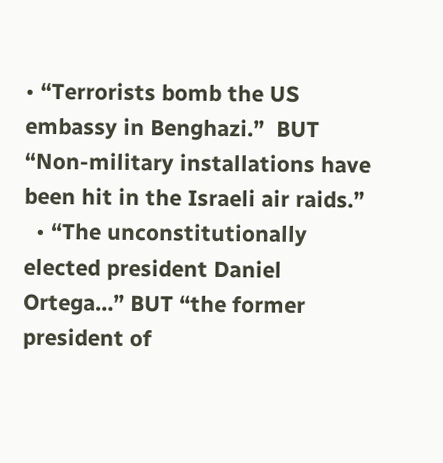• “Terrorists bomb the US embassy in Benghazi.”  BUT “Non-military installations have been hit in the Israeli air raids.”
  • “The unconstitutionally elected president Daniel Ortega…” BUT “the former president of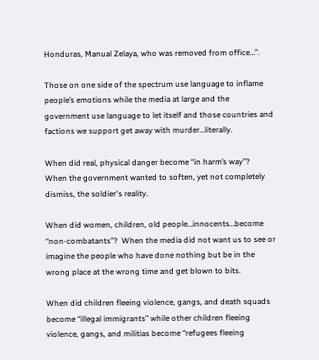Honduras, Manual Zelaya, who was removed from office…”.

Those on one side of the spectrum use language to inflame
people’s emotions while the media at large and the government use language to let itself and those countries and factions we support get away with murder…literally.

When did real, physical danger become “in harm’s way”?  When the government wanted to soften, yet not completely  dismiss, the soldier's reality.

When did women, children, old people…innocents…become “non-combatants”?  When the media did not want us to see or imagine the people who have done nothing but be in the wrong place at the wrong time and get blown to bits.

When did children fleeing violence, gangs, and death squads become “illegal immigrants” while other children fleeing violence, gangs, and militias become “refugees fleeing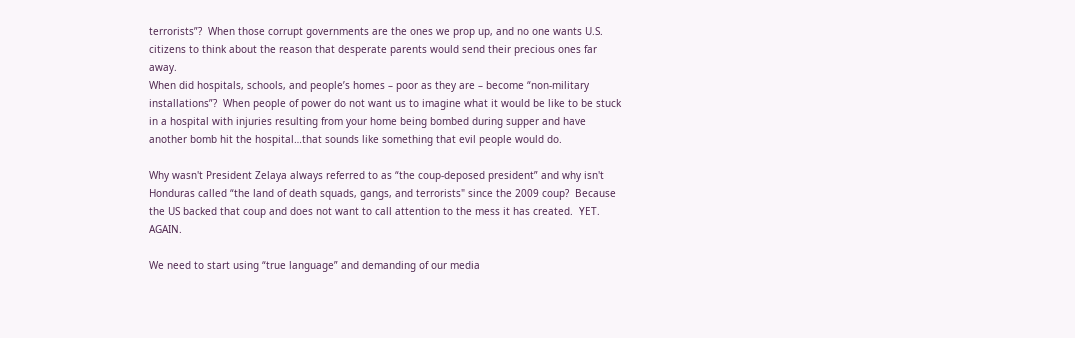terrorists”?  When those corrupt governments are the ones we prop up, and no one wants U.S. citizens to think about the reason that desperate parents would send their precious ones far away.
When did hospitals, schools, and people’s homes – poor as they are – become “non-military installations”?  When people of power do not want us to imagine what it would be like to be stuck in a hospital with injuries resulting from your home being bombed during supper and have another bomb hit the hospital…that sounds like something that evil people would do.

Why wasn't President Zelaya always referred to as “the coup-deposed president” and why isn't Honduras called “the land of death squads, gangs, and terrorists" since the 2009 coup?  Because the US backed that coup and does not want to call attention to the mess it has created.  YET.  AGAIN.

We need to start using “true language” and demanding of our media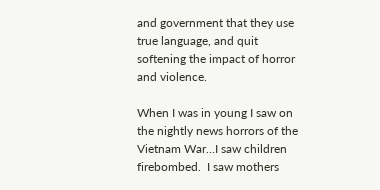and government that they use true language, and quit softening the impact of horror and violence.

When I was in young I saw on the nightly news horrors of the Vietnam War…I saw children firebombed.  I saw mothers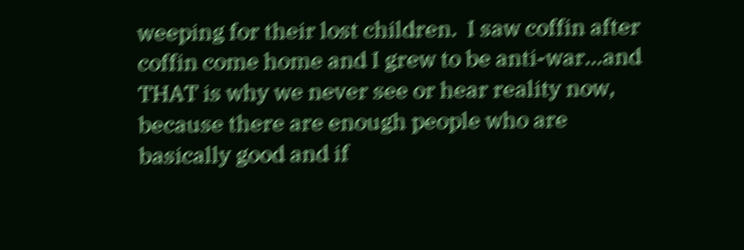weeping for their lost children.  I saw coffin after coffin come home and I grew to be anti-war…and THAT is why we never see or hear reality now, because there are enough people who are basically good and if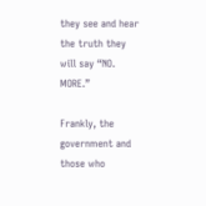they see and hear the truth they will say “NO.  MORE.”

Frankly, the government and those who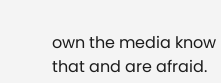own the media know that and are afraid.